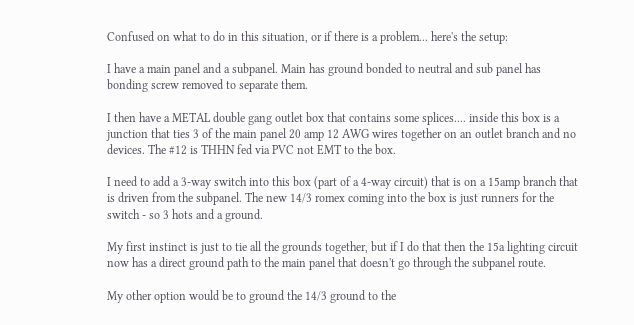Confused on what to do in this situation, or if there is a problem... here's the setup:

I have a main panel and a subpanel. Main has ground bonded to neutral and sub panel has bonding screw removed to separate them.

I then have a METAL double gang outlet box that contains some splices.... inside this box is a junction that ties 3 of the main panel 20 amp 12 AWG wires together on an outlet branch and no devices. The #12 is THHN fed via PVC not EMT to the box.

I need to add a 3-way switch into this box (part of a 4-way circuit) that is on a 15amp branch that is driven from the subpanel. The new 14/3 romex coming into the box is just runners for the switch - so 3 hots and a ground.

My first instinct is just to tie all the grounds together, but if I do that then the 15a lighting circuit now has a direct ground path to the main panel that doesn't go through the subpanel route.

My other option would be to ground the 14/3 ground to the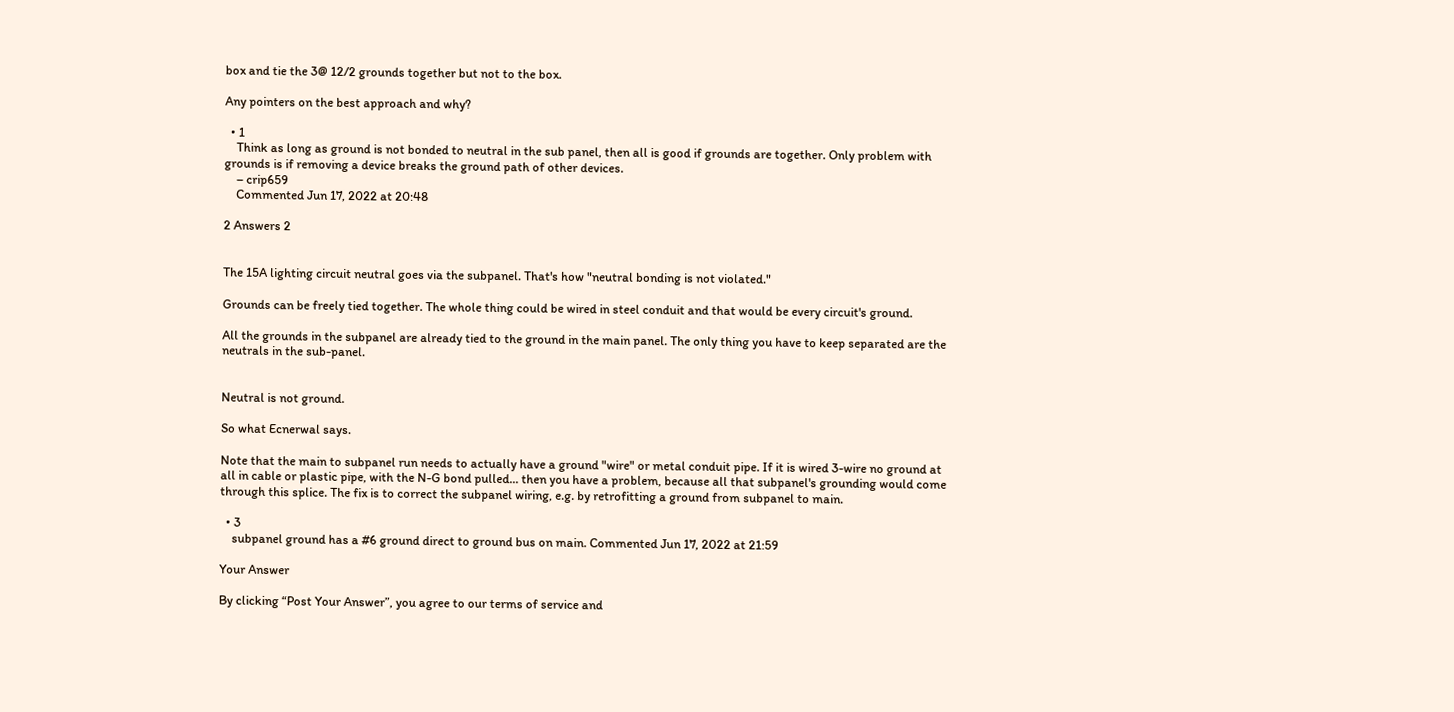box and tie the 3@ 12/2 grounds together but not to the box.

Any pointers on the best approach and why?

  • 1
    Think as long as ground is not bonded to neutral in the sub panel, then all is good if grounds are together. Only problem with grounds is if removing a device breaks the ground path of other devices.
    – crip659
    Commented Jun 17, 2022 at 20:48

2 Answers 2


The 15A lighting circuit neutral goes via the subpanel. That's how "neutral bonding is not violated."

Grounds can be freely tied together. The whole thing could be wired in steel conduit and that would be every circuit's ground.

All the grounds in the subpanel are already tied to the ground in the main panel. The only thing you have to keep separated are the neutrals in the sub-panel.


Neutral is not ground.

So what Ecnerwal says.

Note that the main to subpanel run needs to actually have a ground "wire" or metal conduit pipe. If it is wired 3-wire no ground at all in cable or plastic pipe, with the N-G bond pulled... then you have a problem, because all that subpanel's grounding would come through this splice. The fix is to correct the subpanel wiring, e.g. by retrofitting a ground from subpanel to main.

  • 3
    subpanel ground has a #6 ground direct to ground bus on main. Commented Jun 17, 2022 at 21:59

Your Answer

By clicking “Post Your Answer”, you agree to our terms of service and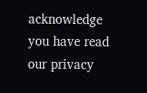acknowledge you have read our privacy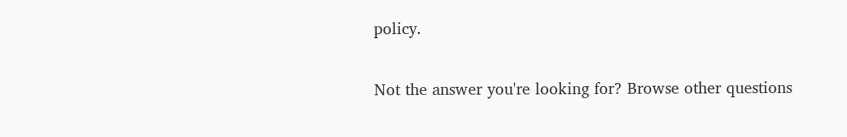policy.

Not the answer you're looking for? Browse other questions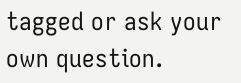tagged or ask your own question.